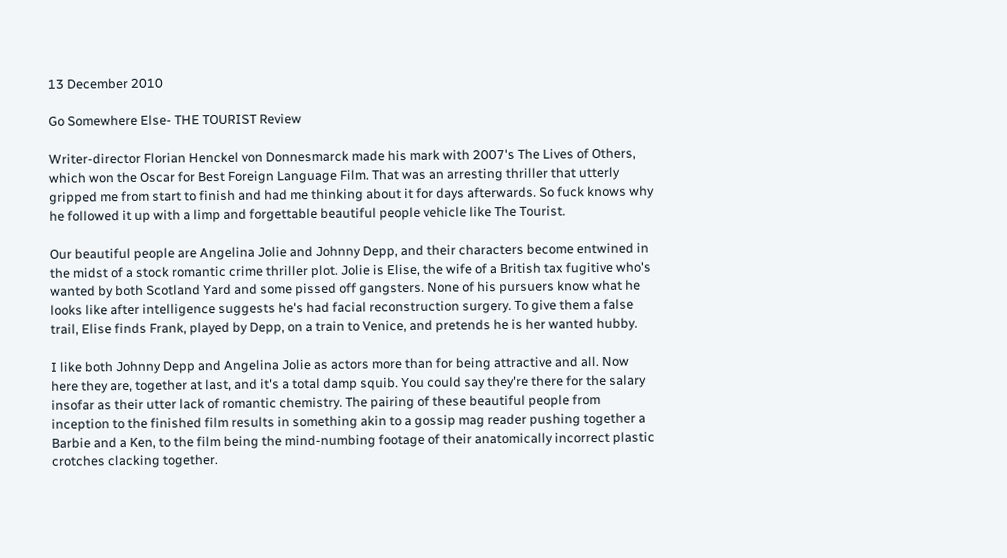13 December 2010

Go Somewhere Else- THE TOURIST Review

Writer-director Florian Henckel von Donnesmarck made his mark with 2007's The Lives of Others, which won the Oscar for Best Foreign Language Film. That was an arresting thriller that utterly gripped me from start to finish and had me thinking about it for days afterwards. So fuck knows why he followed it up with a limp and forgettable beautiful people vehicle like The Tourist.

Our beautiful people are Angelina Jolie and Johnny Depp, and their characters become entwined in the midst of a stock romantic crime thriller plot. Jolie is Elise, the wife of a British tax fugitive who's wanted by both Scotland Yard and some pissed off gangsters. None of his pursuers know what he looks like after intelligence suggests he's had facial reconstruction surgery. To give them a false trail, Elise finds Frank, played by Depp, on a train to Venice, and pretends he is her wanted hubby.

I like both Johnny Depp and Angelina Jolie as actors more than for being attractive and all. Now here they are, together at last, and it's a total damp squib. You could say they're there for the salary insofar as their utter lack of romantic chemistry. The pairing of these beautiful people from inception to the finished film results in something akin to a gossip mag reader pushing together a Barbie and a Ken, to the film being the mind-numbing footage of their anatomically incorrect plastic crotches clacking together.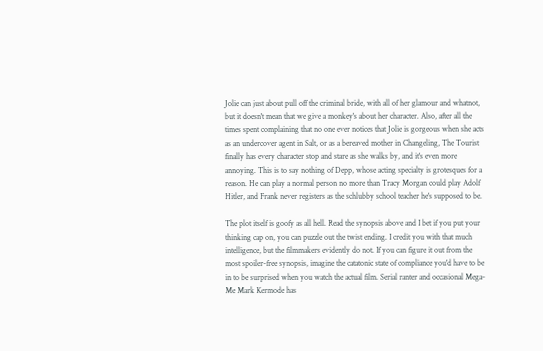Jolie can just about pull off the criminal bride, with all of her glamour and whatnot, but it doesn't mean that we give a monkey's about her character. Also, after all the times spent complaining that no one ever notices that Jolie is gorgeous when she acts as an undercover agent in Salt, or as a bereaved mother in Changeling, The Tourist finally has every character stop and stare as she walks by, and it's even more annoying. This is to say nothing of Depp, whose acting specialty is grotesques for a reason. He can play a normal person no more than Tracy Morgan could play Adolf Hitler, and Frank never registers as the schlubby school teacher he's supposed to be.

The plot itself is goofy as all hell. Read the synopsis above and I bet if you put your thinking cap on, you can puzzle out the twist ending. I credit you with that much intelligence, but the filmmakers evidently do not. If you can figure it out from the most spoiler-free synopsis, imagine the catatonic state of compliance you'd have to be in to be surprised when you watch the actual film. Serial ranter and occasional Mega-Me Mark Kermode has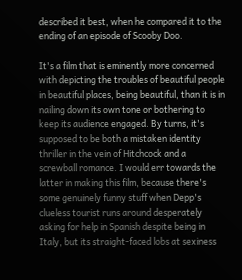described it best, when he compared it to the ending of an episode of Scooby Doo.

It's a film that is eminently more concerned with depicting the troubles of beautiful people in beautiful places, being beautiful, than it is in nailing down its own tone or bothering to keep its audience engaged. By turns, it's supposed to be both a mistaken identity thriller in the vein of Hitchcock and a screwball romance. I would err towards the latter in making this film, because there's some genuinely funny stuff when Depp's clueless tourist runs around desperately asking for help in Spanish despite being in Italy, but its straight-faced lobs at sexiness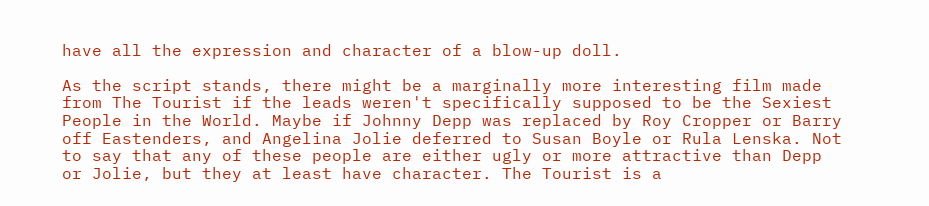have all the expression and character of a blow-up doll.

As the script stands, there might be a marginally more interesting film made from The Tourist if the leads weren't specifically supposed to be the Sexiest People in the World. Maybe if Johnny Depp was replaced by Roy Cropper or Barry off Eastenders, and Angelina Jolie deferred to Susan Boyle or Rula Lenska. Not to say that any of these people are either ugly or more attractive than Depp or Jolie, but they at least have character. The Tourist is a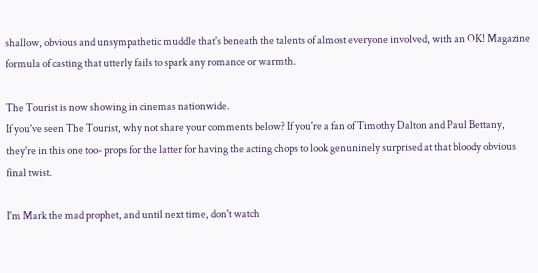shallow, obvious and unsympathetic muddle that's beneath the talents of almost everyone involved, with an OK! Magazine formula of casting that utterly fails to spark any romance or warmth.

The Tourist is now showing in cinemas nationwide.
If you've seen The Tourist, why not share your comments below? If you're a fan of Timothy Dalton and Paul Bettany, they're in this one too- props for the latter for having the acting chops to look genuninely surprised at that bloody obvious final twist.

I'm Mark the mad prophet, and until next time, don't watch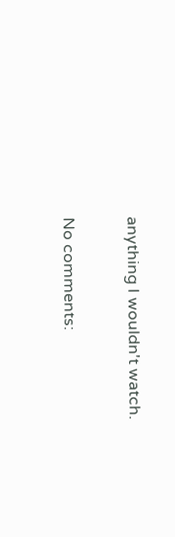anything I wouldn't watch.

No comments: